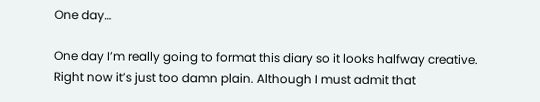One day…

One day I’m really going to format this diary so it looks halfway creative. Right now it’s just too damn plain. Although I must admit that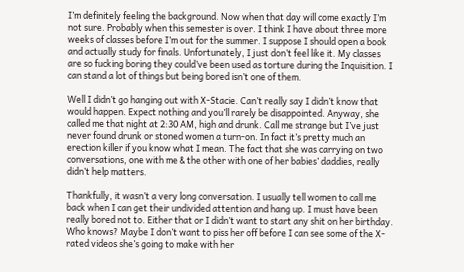I’m definitely feeling the background. Now when that day will come exactly I’m not sure. Probably when this semester is over. I think I have about three more weeks of classes before I’m out for the summer. I suppose I should open a book and actually study for finals. Unfortunately, I just don’t feel like it. My classes are so fucking boring they could’ve been used as torture during the Inquisition. I can stand a lot of things but being bored isn’t one of them.

Well I didn’t go hanging out with X-Stacie. Can’t really say I didn’t know that would happen. Expect nothing and you’ll rarely be disappointed. Anyway, she called me that night at 2:30 AM, high and drunk. Call me strange but I’ve just never found drunk or stoned women a turn-on. In fact it’s pretty much an erection killer if you know what I mean. The fact that she was carrying on two conversations, one with me & the other with one of her babies’ daddies, really didn’t help matters.

Thankfully, it wasn’t a very long conversation. I usually tell women to call me back when I can get their undivided attention and hang up. I must have been really bored not to. Either that or I didn’t want to start any shit on her birthday. Who knows? Maybe I don’t want to piss her off before I can see some of the X-rated videos she’s going to make with her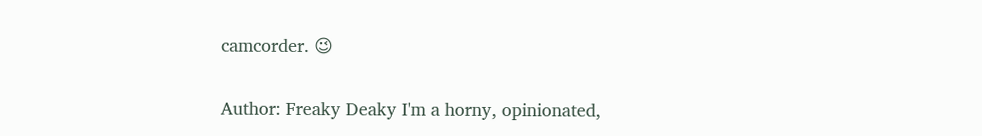camcorder. 😉

Author: Freaky Deaky I'm a horny, opinionated,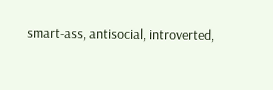smart-ass, antisocial, introverted,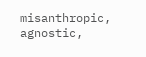misanthropic, agnostic,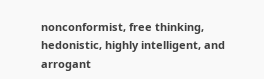nonconformist, free thinking, hedonistic, highly intelligent, and arrogant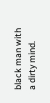black man with a dirty mind.